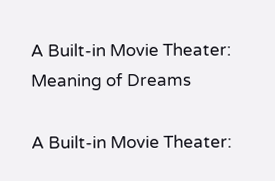A Built-in Movie Theater: Meaning of Dreams

A Built-in Movie Theater: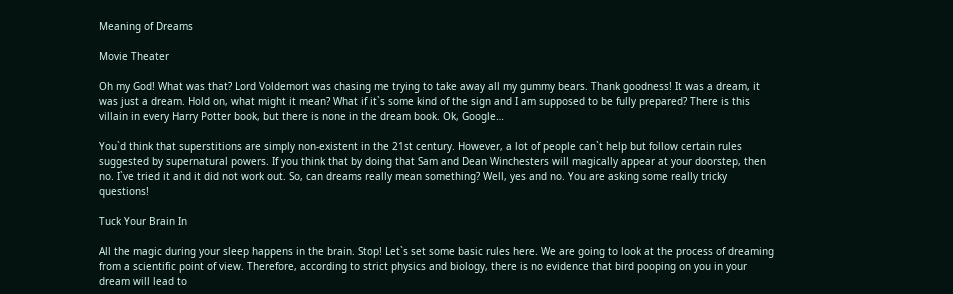Meaning of Dreams

Movie Theater

Oh my God! What was that? Lord Voldemort was chasing me trying to take away all my gummy bears. Thank goodness! It was a dream, it was just a dream. Hold on, what might it mean? What if it`s some kind of the sign and I am supposed to be fully prepared? There is this villain in every Harry Potter book, but there is none in the dream book. Ok, Google…

You`d think that superstitions are simply non-existent in the 21st century. However, a lot of people can`t help but follow certain rules suggested by supernatural powers. If you think that by doing that Sam and Dean Winchesters will magically appear at your doorstep, then no. I`ve tried it and it did not work out. So, can dreams really mean something? Well, yes and no. You are asking some really tricky questions!

Tuck Your Brain In

All the magic during your sleep happens in the brain. Stop! Let`s set some basic rules here. We are going to look at the process of dreaming from a scientific point of view. Therefore, according to strict physics and biology, there is no evidence that bird pooping on you in your dream will lead to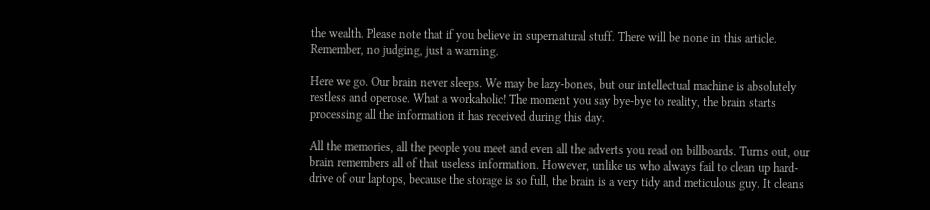the wealth. Please note that if you believe in supernatural stuff. There will be none in this article. Remember, no judging, just a warning.

Here we go. Our brain never sleeps. We may be lazy-bones, but our intellectual machine is absolutely restless and operose. What a workaholic! The moment you say bye-bye to reality, the brain starts processing all the information it has received during this day.

All the memories, all the people you meet and even all the adverts you read on billboards. Turns out, our brain remembers all of that useless information. However, unlike us who always fail to clean up hard-drive of our laptops, because the storage is so full, the brain is a very tidy and meticulous guy. It cleans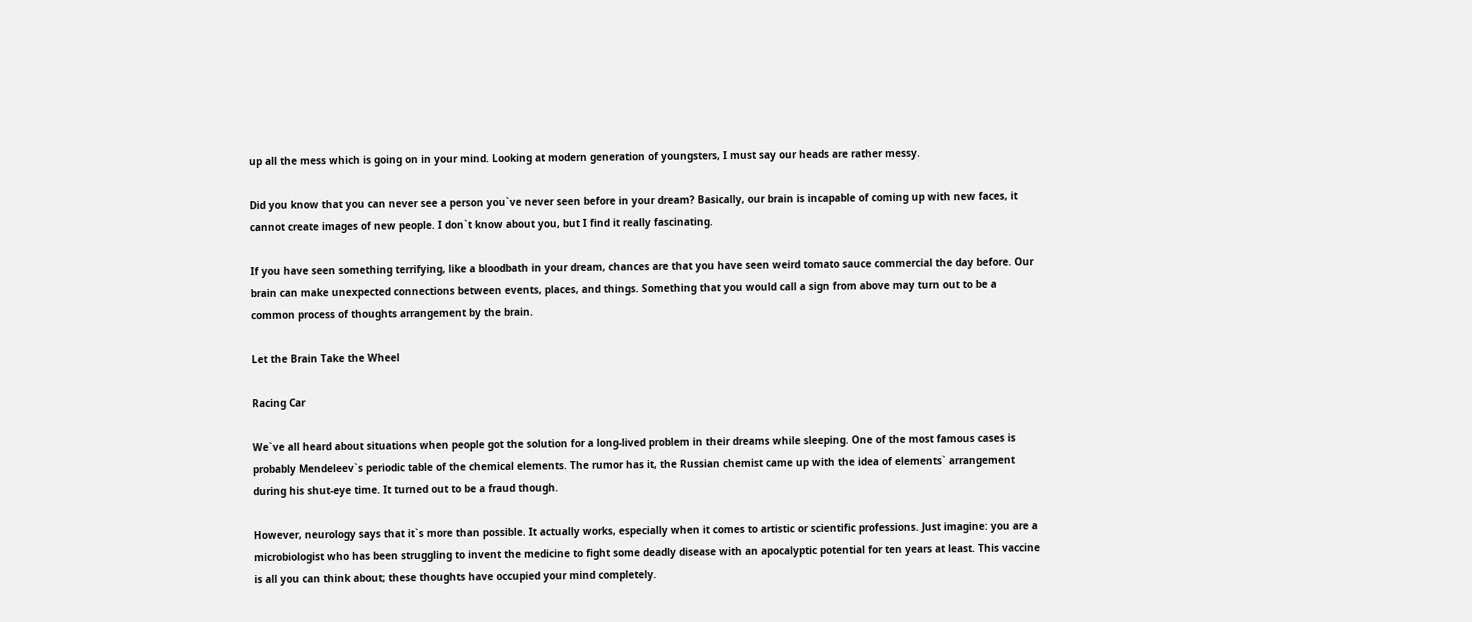up all the mess which is going on in your mind. Looking at modern generation of youngsters, I must say our heads are rather messy.

Did you know that you can never see a person you`ve never seen before in your dream? Basically, our brain is incapable of coming up with new faces, it cannot create images of new people. I don`t know about you, but I find it really fascinating.

If you have seen something terrifying, like a bloodbath in your dream, chances are that you have seen weird tomato sauce commercial the day before. Our brain can make unexpected connections between events, places, and things. Something that you would call a sign from above may turn out to be a common process of thoughts arrangement by the brain.

Let the Brain Take the Wheel

Racing Car

We`ve all heard about situations when people got the solution for a long-lived problem in their dreams while sleeping. One of the most famous cases is probably Mendeleev`s periodic table of the chemical elements. The rumor has it, the Russian chemist came up with the idea of elements` arrangement during his shut-eye time. It turned out to be a fraud though.

However, neurology says that it`s more than possible. It actually works, especially when it comes to artistic or scientific professions. Just imagine: you are a microbiologist who has been struggling to invent the medicine to fight some deadly disease with an apocalyptic potential for ten years at least. This vaccine is all you can think about; these thoughts have occupied your mind completely.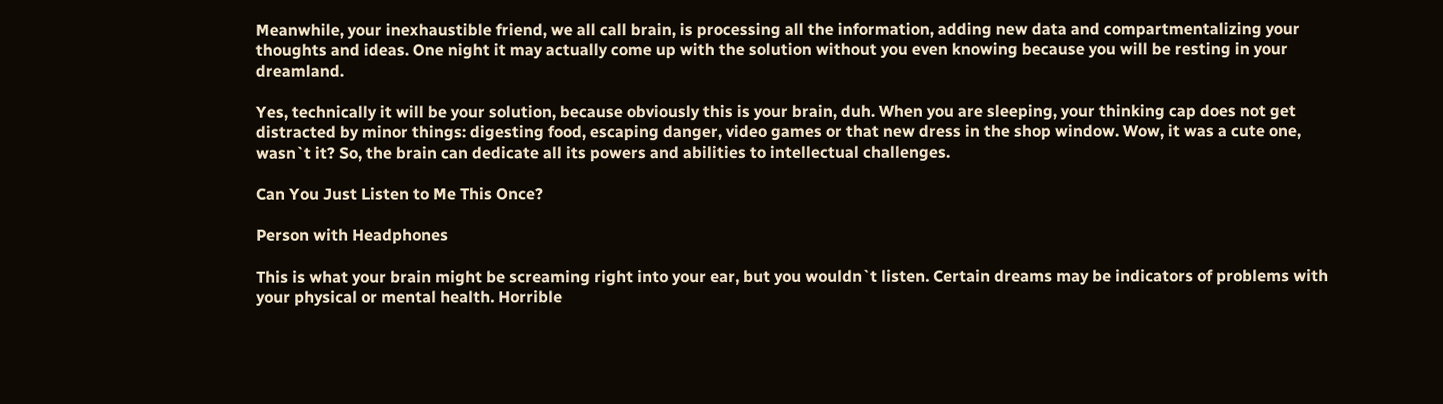Meanwhile, your inexhaustible friend, we all call brain, is processing all the information, adding new data and compartmentalizing your thoughts and ideas. One night it may actually come up with the solution without you even knowing because you will be resting in your dreamland.

Yes, technically it will be your solution, because obviously this is your brain, duh. When you are sleeping, your thinking cap does not get distracted by minor things: digesting food, escaping danger, video games or that new dress in the shop window. Wow, it was a cute one, wasn`t it? So, the brain can dedicate all its powers and abilities to intellectual challenges.

Can You Just Listen to Me This Once?

Person with Headphones

This is what your brain might be screaming right into your ear, but you wouldn`t listen. Certain dreams may be indicators of problems with your physical or mental health. Horrible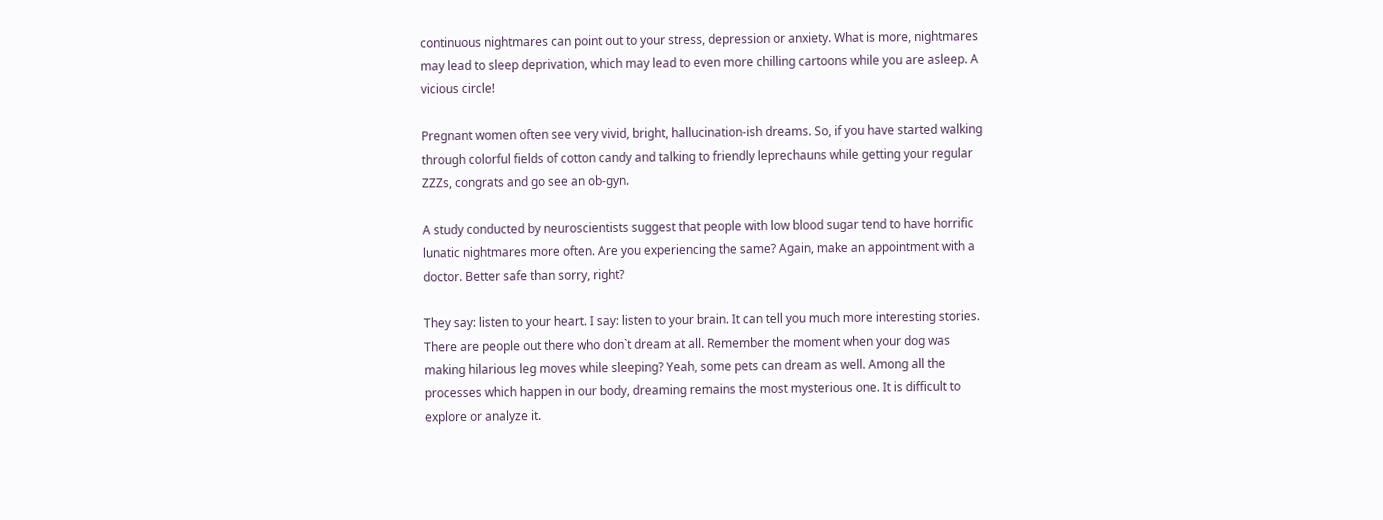continuous nightmares can point out to your stress, depression or anxiety. What is more, nightmares may lead to sleep deprivation, which may lead to even more chilling cartoons while you are asleep. A vicious circle!

Pregnant women often see very vivid, bright, hallucination-ish dreams. So, if you have started walking through colorful fields of cotton candy and talking to friendly leprechauns while getting your regular ZZZs, congrats and go see an ob-gyn.

A study conducted by neuroscientists suggest that people with low blood sugar tend to have horrific lunatic nightmares more often. Are you experiencing the same? Again, make an appointment with a doctor. Better safe than sorry, right?

They say: listen to your heart. I say: listen to your brain. It can tell you much more interesting stories. There are people out there who don`t dream at all. Remember the moment when your dog was making hilarious leg moves while sleeping? Yeah, some pets can dream as well. Among all the processes which happen in our body, dreaming remains the most mysterious one. It is difficult to explore or analyze it.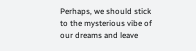Perhaps, we should stick to the mysterious vibe of our dreams and leave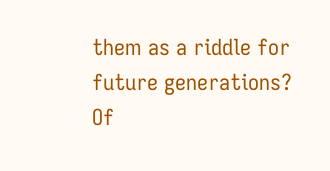them as a riddle for future generations? Of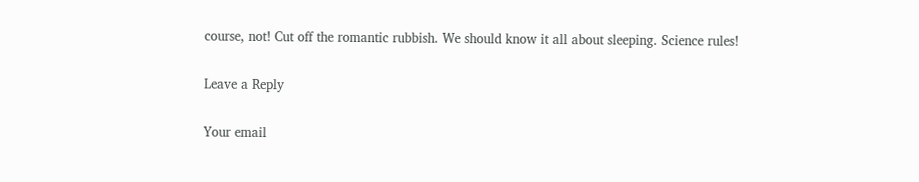course, not! Cut off the romantic rubbish. We should know it all about sleeping. Science rules!

Leave a Reply

Your email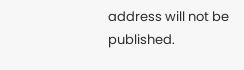address will not be published.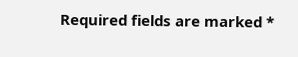Required fields are marked *